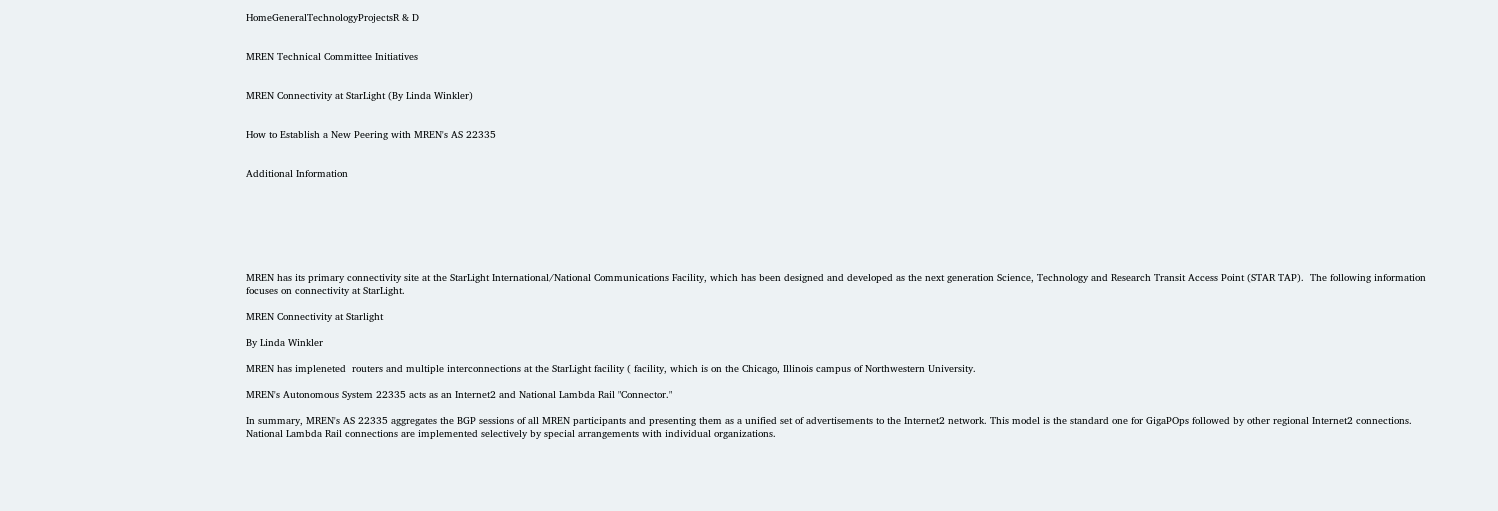HomeGeneralTechnologyProjectsR & D


MREN Technical Committee Initiatives


MREN Connectivity at StarLight (By Linda Winkler)


How to Establish a New Peering with MREN's AS 22335


Additional Information







MREN has its primary connectivity site at the StarLight International/National Communications Facility, which has been designed and developed as the next generation Science, Technology and Research Transit Access Point (STAR TAP).  The following information focuses on connectivity at StarLight.

MREN Connectivity at Starlight

By Linda Winkler

MREN has impleneted  routers and multiple interconnections at the StarLight facility ( facility, which is on the Chicago, Illinois campus of Northwestern University.

MREN's Autonomous System 22335 acts as an Internet2 and National Lambda Rail "Connector."

In summary, MREN's AS 22335 aggregates the BGP sessions of all MREN participants and presenting them as a unified set of advertisements to the Internet2 network. This model is the standard one for GigaPOps followed by other regional Internet2 connections. National Lambda Rail connections are implemented selectively by special arrangements with individual organizations.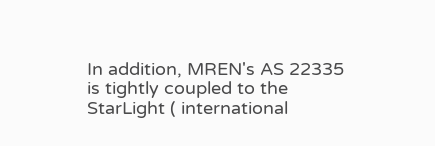In addition, MREN's AS 22335 is tightly coupled to the StarLight ( international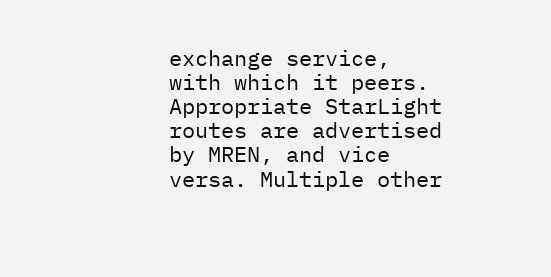exchange service, with which it peers. Appropriate StarLight routes are advertised by MREN, and vice versa. Multiple other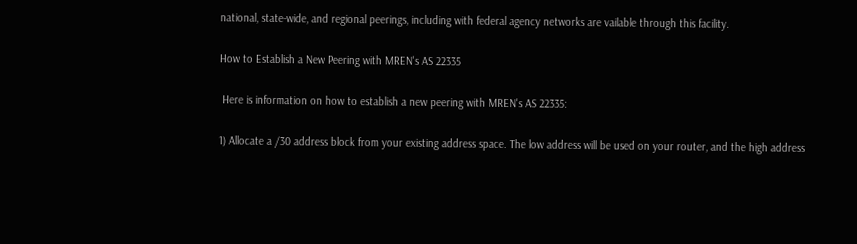national, state-wide, and regional peerings, including with federal agency networks are vailable through this facility.

How to Establish a New Peering with MREN's AS 22335

 Here is information on how to establish a new peering with MREN's AS 22335:

1) Allocate a /30 address block from your existing address space. The low address will be used on your router, and the high address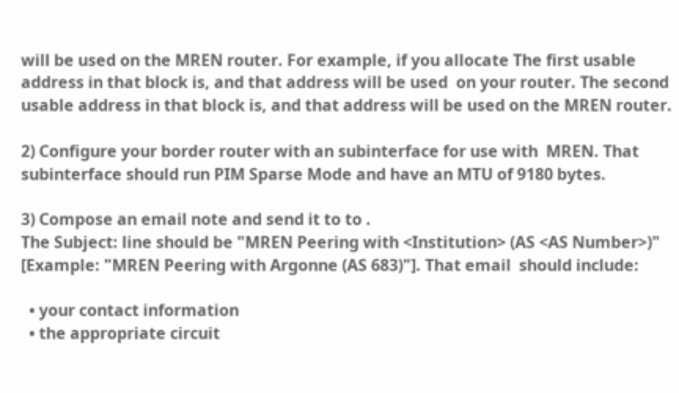will be used on the MREN router. For example, if you allocate The first usable
address in that block is, and that address will be used  on your router. The second usable address in that block is, and that address will be used on the MREN router.

2) Configure your border router with an subinterface for use with  MREN. That subinterface should run PIM Sparse Mode and have an MTU of 9180 bytes.

3) Compose an email note and send it to to .
The Subject: line should be "MREN Peering with <Institution> (AS <AS Number>)" [Example: "MREN Peering with Argonne (AS 683)"]. That email  should include:

  • your contact information
  • the appropriate circuit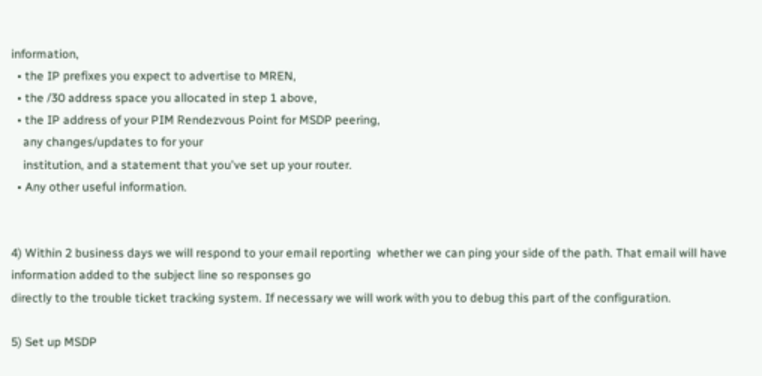information,
  • the IP prefixes you expect to advertise to MREN,
  • the /30 address space you allocated in step 1 above,
  • the IP address of your PIM Rendezvous Point for MSDP peering,
    any changes/updates to for your
    institution, and a statement that you've set up your router.
  • Any other useful information.


4) Within 2 business days we will respond to your email reporting  whether we can ping your side of the path. That email will have information added to the subject line so responses go
directly to the trouble ticket tracking system. If necessary we will work with you to debug this part of the configuration.

5) Set up MSDP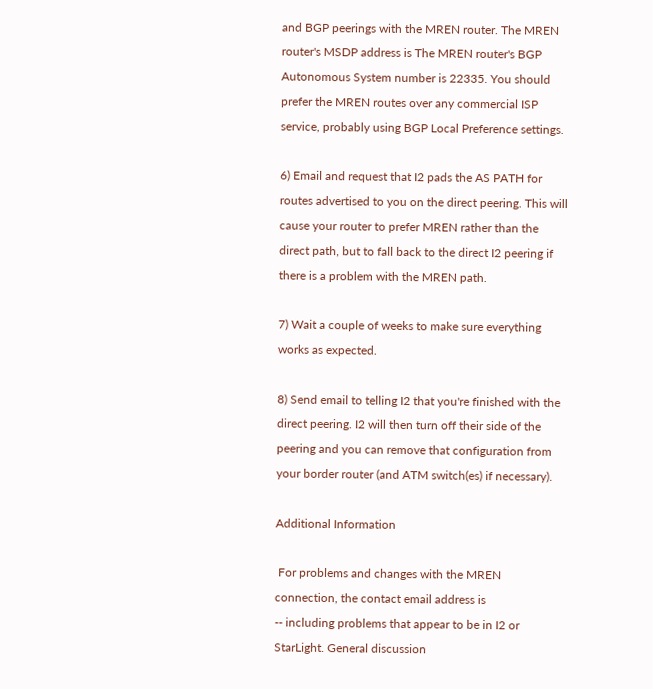and BGP peerings with the MREN router. The MREN router's MSDP address is The MREN router's BGP Autonomous System number is 22335. You should prefer the MREN routes over any commercial ISP service, probably using BGP Local Preference settings.

6) Email and request that I2 pads the AS PATH for routes advertised to you on the direct peering. This will cause your router to prefer MREN rather than the direct path, but to fall back to the direct I2 peering if there is a problem with the MREN path.

7) Wait a couple of weeks to make sure everything works as expected.

8) Send email to telling I2 that you're finished with the direct peering. I2 will then turn off their side of the peering and you can remove that configuration from your border router (and ATM switch(es) if necessary).

Additional Information

 For problems and changes with the MREN connection, the contact email address is
-- including problems that appear to be in I2 or StarLight. General discussion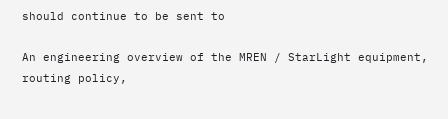should continue to be sent to

An engineering overview of the MREN / StarLight equipment, routing policy,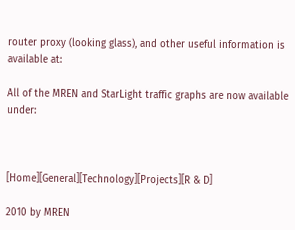router proxy (looking glass), and other useful information is available at:

All of the MREN and StarLight traffic graphs are now available under:



[Home][General][Technology][Projects][R & D]

2010 by MREN